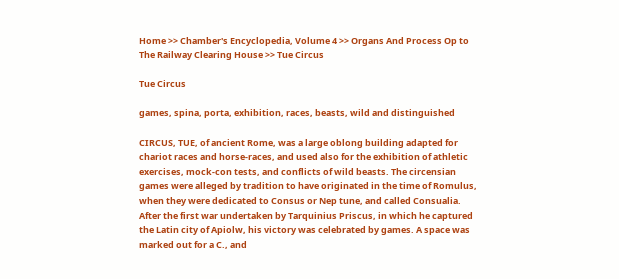Home >> Chamber's Encyclopedia, Volume 4 >> Organs And Process Op to The Railway Clearing House >> Tue Circus

Tue Circus

games, spina, porta, exhibition, races, beasts, wild and distinguished

CIRCUS, TUE, of ancient Rome, was a large oblong building adapted for chariot races and horse-races, and used also for the exhibition of athletic exercises, mock-con tests, and conflicts of wild beasts. The circensian games were alleged by tradition to have originated in the time of Romulus, when they were dedicated to Consus or Nep tune, and called Consualia. After the first war undertaken by Tarquinius Priscus, in which he captured the Latin city of Apiolw, his victory was celebrated by games. A space was marked out for a C., and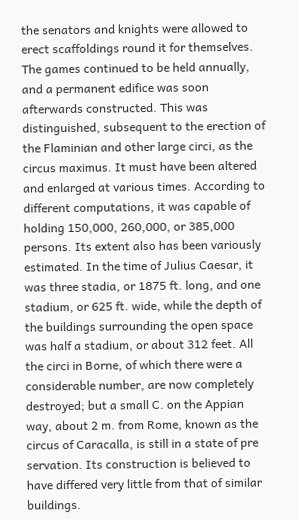the senators and knights were allowed to erect scaffoldings round it for themselves. The games continued to be held annually, and a permanent edifice was soon afterwards constructed. This was distinguished, subsequent to the erection of the Flaminian and other large circi, as the circus maximus. It must have been altered and enlarged at various times. According to different computations, it was capable of holding 150,000, 260,000, or 385,000 persons. Its extent also has been variously estimated. In the time of Julius Caesar, it was three stadia, or 1875 ft. long, and one stadium, or 625 ft. wide, while the depth of the buildings surrounding the open space was half a stadium, or about 312 feet. All the circi in Borne, of which there were a considerable number, are now completely destroyed; but a small C. on the Appian way, about 2 m. from Rome, known as the circus of Caracalla, is still in a state of pre servation. Its construction is believed to have differed very little from that of similar buildings.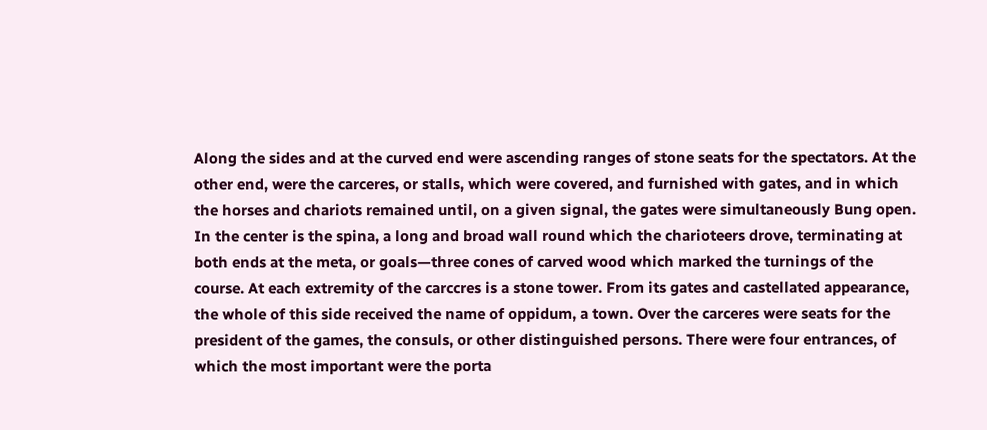Along the sides and at the curved end were ascending ranges of stone seats for the spectators. At the other end, were the carceres, or stalls, which were covered, and furnished with gates, and in which the horses and chariots remained until, on a given signal, the gates were simultaneously Bung open. In the center is the spina, a long and broad wall round which the charioteers drove, terminating at both ends at the meta, or goals—three cones of carved wood which marked the turnings of the course. At each extremity of the carccres is a stone tower. From its gates and castellated appearance, the whole of this side received the name of oppidum, a town. Over the carceres were seats for the president of the games, the consuls, or other distinguished persons. There were four entrances, of which the most important were the porta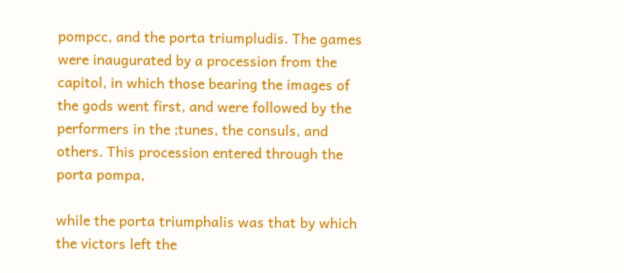pompcc, and the porta triumpludis. The games were inaugurated by a procession from the capitol, in which those bearing the images of the gods went first, and were followed by the performers in the ;tunes, the consuls, and others. This procession entered through the porta pompa,

while the porta triumphalis was that by which the victors left the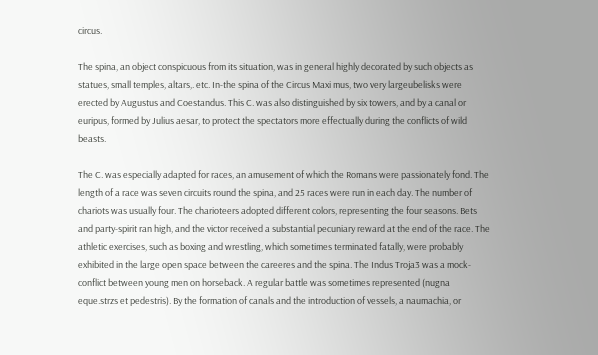circus.

The spina, an object conspicuous from its situation, was in general highly decorated by such objects as statues, small temples, altars,. etc. In-the spina of the Circus Maxi mus, two very largeubelisks were erected by Augustus and Coestandus. This C. was also distinguished by six towers, and by a canal or euripus, formed by Julius aesar, to protect the spectators more effectually during the conflicts of wild beasts.

The C. was especially adapted for races, an amusement of which the Romans were passionately fond. The length of a race was seven circuits round the spina, and 25 races were run in each day. The number of chariots was usually four. The charioteers adopted different colors, representing the four seasons. Bets and party-spirit ran high, and the victor received a substantial pecuniary reward at the end of the race. The athletic exercises, such as boxing and wrestling, which sometimes terminated fatally, were probably exhibited in the large open space between the careeres and the spina. The Indus Troja3 was a mock-conflict between young men on horseback. A regular battle was sometimes represented (nugna eque.strzs et pedestris). By the formation of canals and the introduction of vessels, a naumachia, or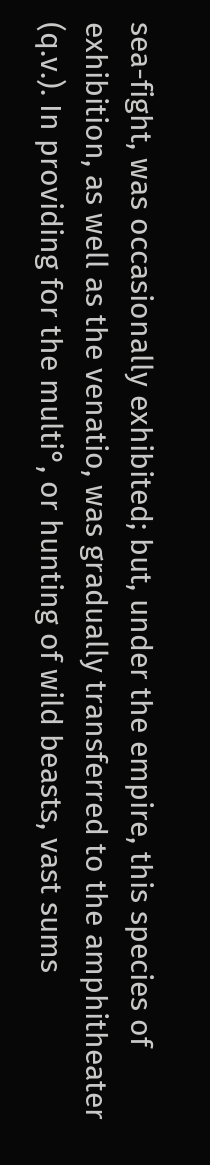sea-fight, was occasionally exhibited; but, under the empire, this species of exhibition, as well as the venatio, was gradually transferred to the amphitheater (q.v.). In providing for the multi°, or hunting of wild beasts, vast sums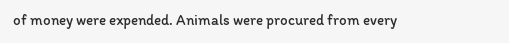of money were expended. Animals were procured from every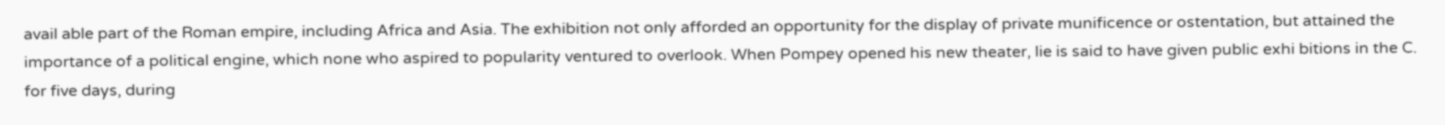avail able part of the Roman empire, including Africa and Asia. The exhibition not only afforded an opportunity for the display of private munificence or ostentation, but attained the importance of a political engine, which none who aspired to popularity ventured to overlook. When Pompey opened his new theater, lie is said to have given public exhi bitions in the C. for five days, during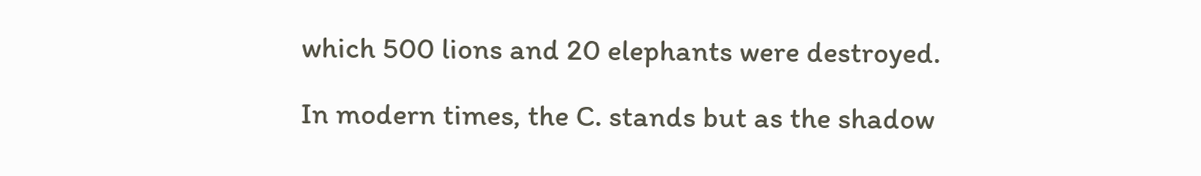which 500 lions and 20 elephants were destroyed.

In modern times, the C. stands but as the shadow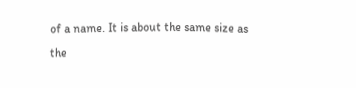of a name. It is about the same size as the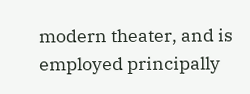modern theater, and is employed principally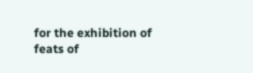for the exhibition of feats of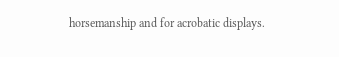horsemanship and for acrobatic displays.